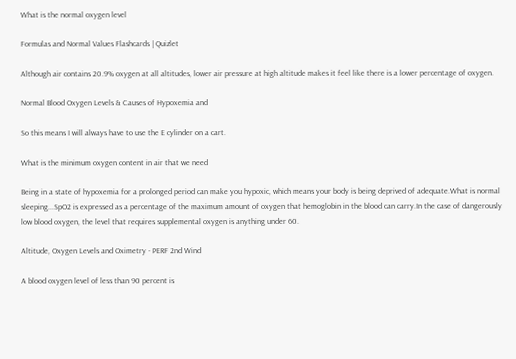What is the normal oxygen level

Formulas and Normal Values Flashcards | Quizlet

Although air contains 20.9% oxygen at all altitudes, lower air pressure at high altitude makes it feel like there is a lower percentage of oxygen.

Normal Blood Oxygen Levels & Causes of Hypoxemia and

So this means I will always have to use the E cylinder on a cart.

What is the minimum oxygen content in air that we need

Being in a state of hypoxemia for a prolonged period can make you hypoxic, which means your body is being deprived of adequate.What is normal sleeping...SpO2 is expressed as a percentage of the maximum amount of oxygen that hemoglobin in the blood can carry.In the case of dangerously low blood oxygen, the level that requires supplemental oxygen is anything under 60.

Altitude, Oxygen Levels and Oximetry - PERF 2nd Wind

A blood oxygen level of less than 90 percent is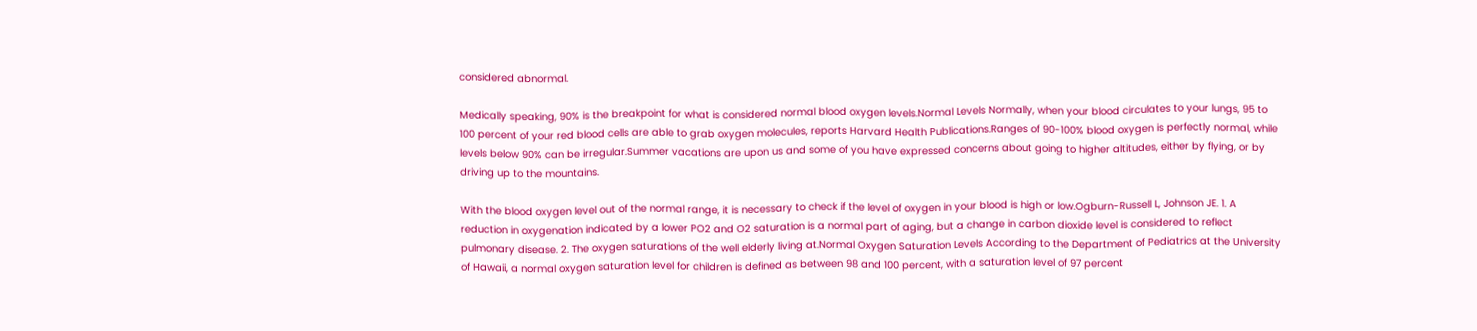considered abnormal.

Medically speaking, 90% is the breakpoint for what is considered normal blood oxygen levels.Normal Levels Normally, when your blood circulates to your lungs, 95 to 100 percent of your red blood cells are able to grab oxygen molecules, reports Harvard Health Publications.Ranges of 90-100% blood oxygen is perfectly normal, while levels below 90% can be irregular.Summer vacations are upon us and some of you have expressed concerns about going to higher altitudes, either by flying, or by driving up to the mountains.

With the blood oxygen level out of the normal range, it is necessary to check if the level of oxygen in your blood is high or low.Ogburn-Russell L, Johnson JE. 1. A reduction in oxygenation indicated by a lower PO2 and O2 saturation is a normal part of aging, but a change in carbon dioxide level is considered to reflect pulmonary disease. 2. The oxygen saturations of the well elderly living at.Normal Oxygen Saturation Levels According to the Department of Pediatrics at the University of Hawaii, a normal oxygen saturation level for children is defined as between 98 and 100 percent, with a saturation level of 97 percent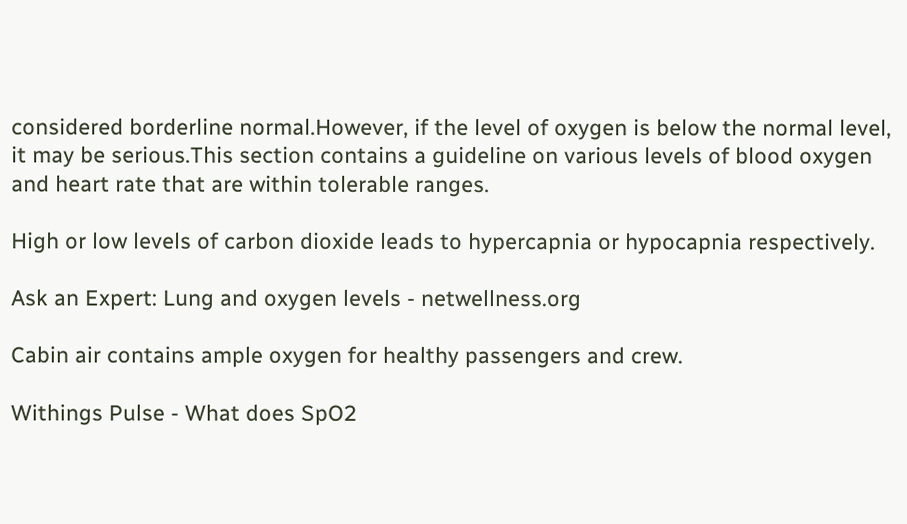considered borderline normal.However, if the level of oxygen is below the normal level, it may be serious.This section contains a guideline on various levels of blood oxygen and heart rate that are within tolerable ranges.

High or low levels of carbon dioxide leads to hypercapnia or hypocapnia respectively.

Ask an Expert: Lung and oxygen levels - netwellness.org

Cabin air contains ample oxygen for healthy passengers and crew.

Withings Pulse - What does SpO2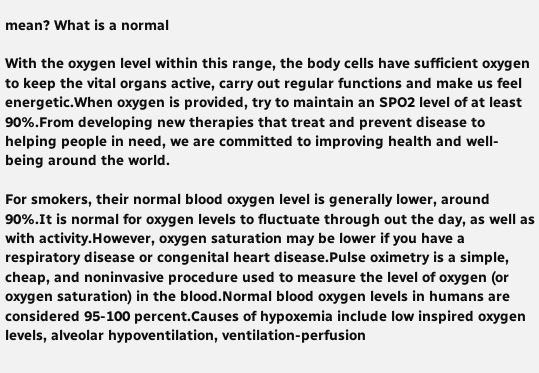mean? What is a normal

With the oxygen level within this range, the body cells have sufficient oxygen to keep the vital organs active, carry out regular functions and make us feel energetic.When oxygen is provided, try to maintain an SPO2 level of at least 90%.From developing new therapies that treat and prevent disease to helping people in need, we are committed to improving health and well-being around the world.

For smokers, their normal blood oxygen level is generally lower, around 90%.It is normal for oxygen levels to fluctuate through out the day, as well as with activity.However, oxygen saturation may be lower if you have a respiratory disease or congenital heart disease.Pulse oximetry is a simple, cheap, and noninvasive procedure used to measure the level of oxygen (or oxygen saturation) in the blood.Normal blood oxygen levels in humans are considered 95-100 percent.Causes of hypoxemia include low inspired oxygen levels, alveolar hypoventilation, ventilation-perfusion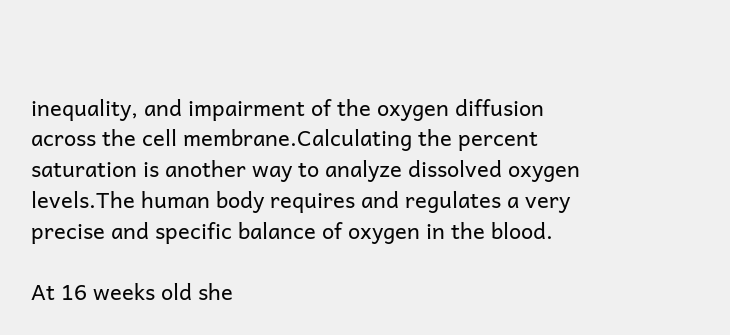inequality, and impairment of the oxygen diffusion across the cell membrane.Calculating the percent saturation is another way to analyze dissolved oxygen levels.The human body requires and regulates a very precise and specific balance of oxygen in the blood.

At 16 weeks old she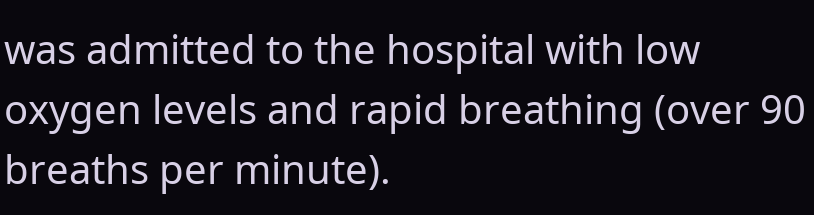was admitted to the hospital with low oxygen levels and rapid breathing (over 90 breaths per minute).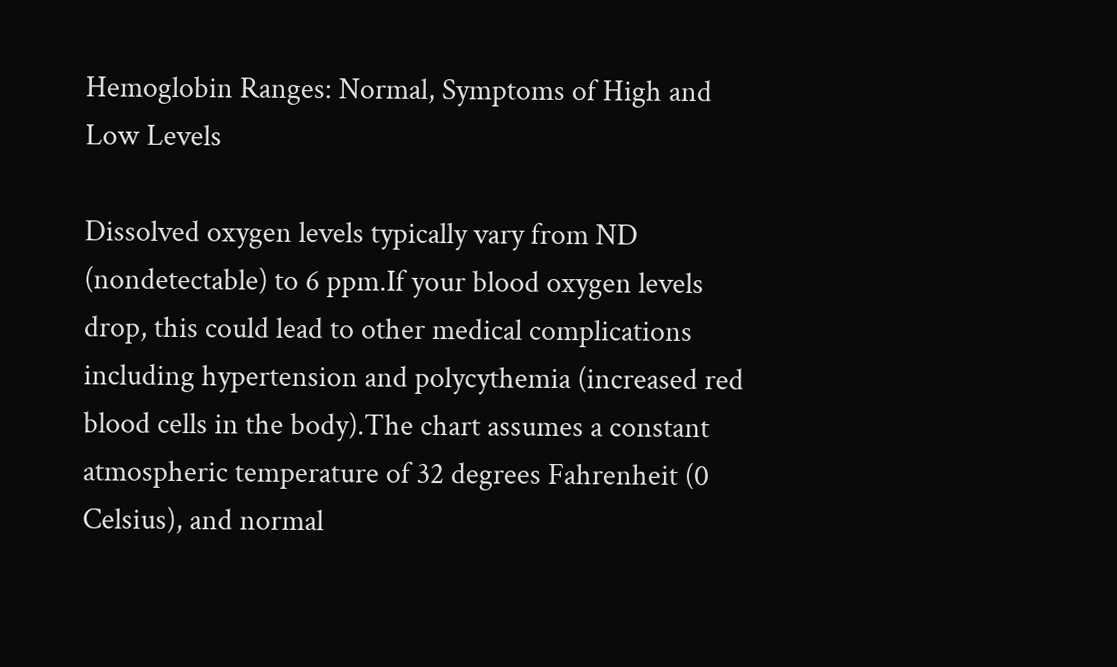Hemoglobin Ranges: Normal, Symptoms of High and Low Levels

Dissolved oxygen levels typically vary from ND (nondetectable) to 6 ppm.If your blood oxygen levels drop, this could lead to other medical complications including hypertension and polycythemia (increased red blood cells in the body).The chart assumes a constant atmospheric temperature of 32 degrees Fahrenheit (0 Celsius), and normal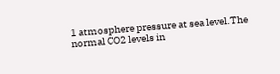1 atmosphere pressure at sea level.The normal CO2 levels in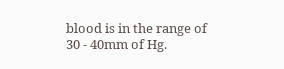blood is in the range of 30 - 40mm of Hg.